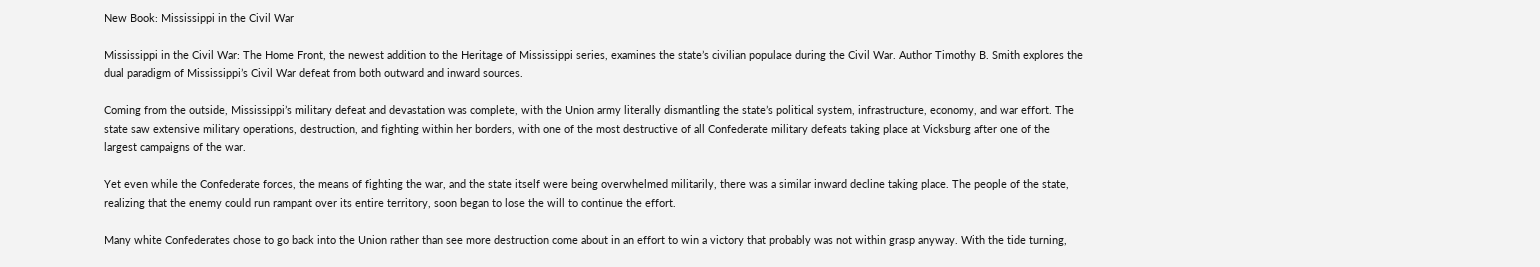New Book: Mississippi in the Civil War

Mississippi in the Civil War: The Home Front, the newest addition to the Heritage of Mississippi series, examines the state’s civilian populace during the Civil War. Author Timothy B. Smith explores the dual paradigm of Mississippi’s Civil War defeat from both outward and inward sources.

Coming from the outside, Mississippi’s military defeat and devastation was complete, with the Union army literally dismantling the state’s political system, infrastructure, economy, and war effort. The state saw extensive military operations, destruction, and fighting within her borders, with one of the most destructive of all Confederate military defeats taking place at Vicksburg after one of the largest campaigns of the war.

Yet even while the Confederate forces, the means of fighting the war, and the state itself were being overwhelmed militarily, there was a similar inward decline taking place. The people of the state, realizing that the enemy could run rampant over its entire territory, soon began to lose the will to continue the effort.

Many white Confederates chose to go back into the Union rather than see more destruction come about in an effort to win a victory that probably was not within grasp anyway. With the tide turning,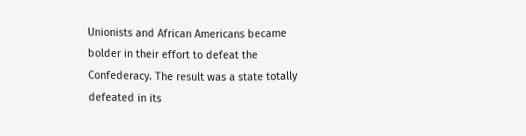Unionists and African Americans became bolder in their effort to defeat the Confederacy. The result was a state totally defeated in its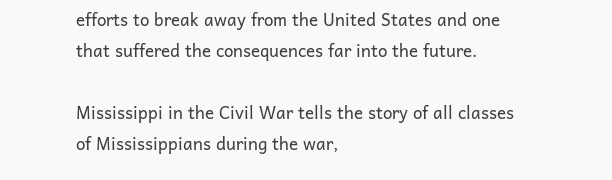efforts to break away from the United States and one that suffered the consequences far into the future.

Mississippi in the Civil War tells the story of all classes of Mississippians during the war,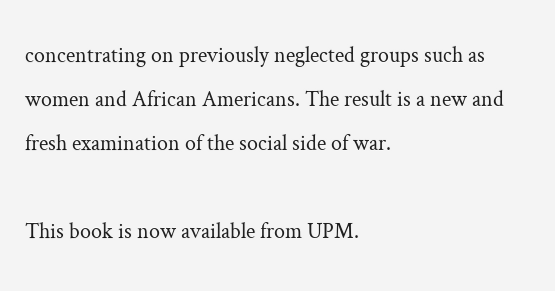concentrating on previously neglected groups such as women and African Americans. The result is a new and fresh examination of the social side of war.

This book is now available from UPM.